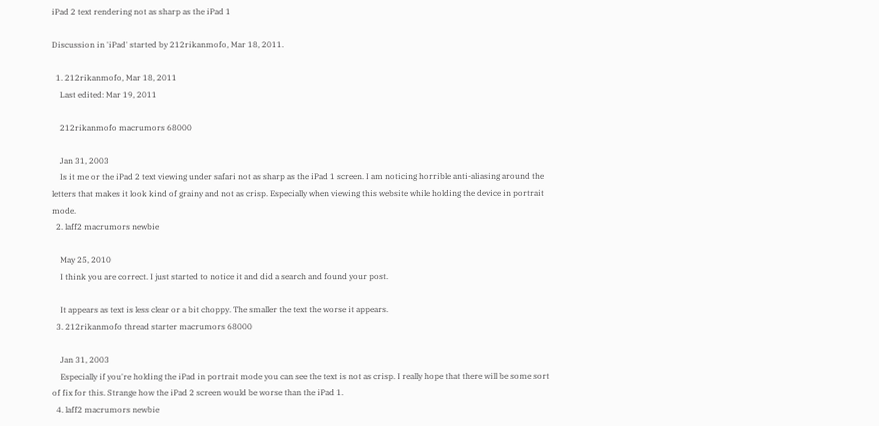iPad 2 text rendering not as sharp as the iPad 1

Discussion in 'iPad' started by 212rikanmofo, Mar 18, 2011.

  1. 212rikanmofo, Mar 18, 2011
    Last edited: Mar 19, 2011

    212rikanmofo macrumors 68000

    Jan 31, 2003
    Is it me or the iPad 2 text viewing under safari not as sharp as the iPad 1 screen. I am noticing horrible anti-aliasing around the letters that makes it look kind of grainy and not as crisp. Especially when viewing this website while holding the device in portrait mode.
  2. laff2 macrumors newbie

    May 25, 2010
    I think you are correct. I just started to notice it and did a search and found your post.

    It appears as text is less clear or a bit choppy. The smaller the text the worse it appears.
  3. 212rikanmofo thread starter macrumors 68000

    Jan 31, 2003
    Especially if you're holding the iPad in portrait mode you can see the text is not as crisp. I really hope that there will be some sort of fix for this. Strange how the iPad 2 screen would be worse than the iPad 1.
  4. laff2 macrumors newbie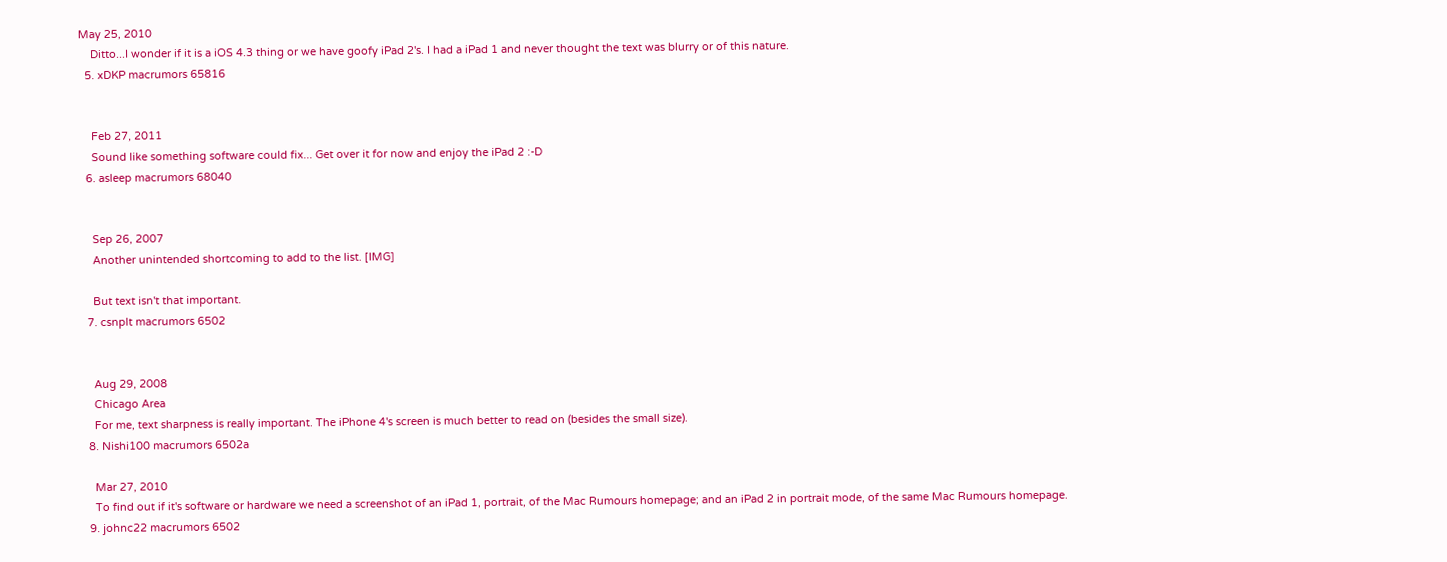May 25, 2010
    Ditto...I wonder if it is a iOS 4.3 thing or we have goofy iPad 2's. I had a iPad 1 and never thought the text was blurry or of this nature.
  5. xDKP macrumors 65816


    Feb 27, 2011
    Sound like something software could fix... Get over it for now and enjoy the iPad 2 :-D
  6. asleep macrumors 68040


    Sep 26, 2007
    Another unintended shortcoming to add to the list. [IMG]

    But text isn't that important.
  7. csnplt macrumors 6502


    Aug 29, 2008
    Chicago Area
    For me, text sharpness is really important. The iPhone 4's screen is much better to read on (besides the small size).
  8. Nishi100 macrumors 6502a

    Mar 27, 2010
    To find out if it's software or hardware we need a screenshot of an iPad 1, portrait, of the Mac Rumours homepage; and an iPad 2 in portrait mode, of the same Mac Rumours homepage.
  9. johnc22 macrumors 6502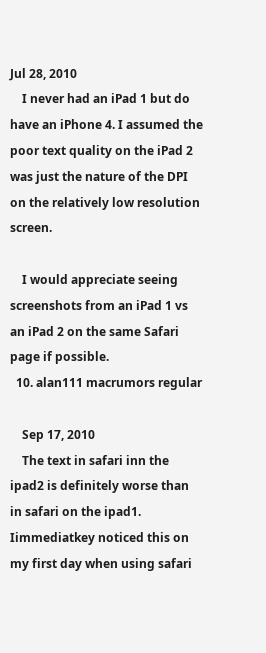Jul 28, 2010
    I never had an iPad 1 but do have an iPhone 4. I assumed the poor text quality on the iPad 2 was just the nature of the DPI on the relatively low resolution screen.

    I would appreciate seeing screenshots from an iPad 1 vs an iPad 2 on the same Safari page if possible.
  10. alan111 macrumors regular

    Sep 17, 2010
    The text in safari inn the ipad2 is definitely worse than in safari on the ipad1. Iimmediatkey noticed this on my first day when using safari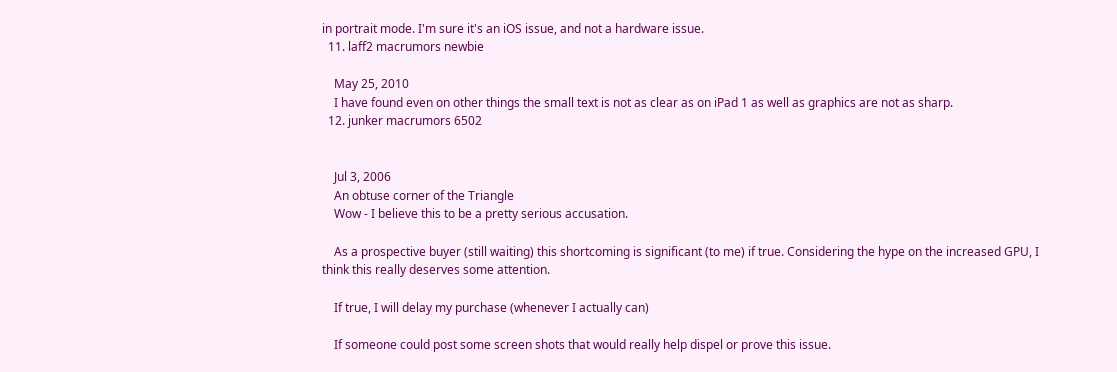in portrait mode. I'm sure it's an iOS issue, and not a hardware issue.
  11. laff2 macrumors newbie

    May 25, 2010
    I have found even on other things the small text is not as clear as on iPad 1 as well as graphics are not as sharp.
  12. junker macrumors 6502


    Jul 3, 2006
    An obtuse corner of the Triangle
    Wow - I believe this to be a pretty serious accusation.

    As a prospective buyer (still waiting) this shortcoming is significant (to me) if true. Considering the hype on the increased GPU, I think this really deserves some attention.

    If true, I will delay my purchase (whenever I actually can)

    If someone could post some screen shots that would really help dispel or prove this issue.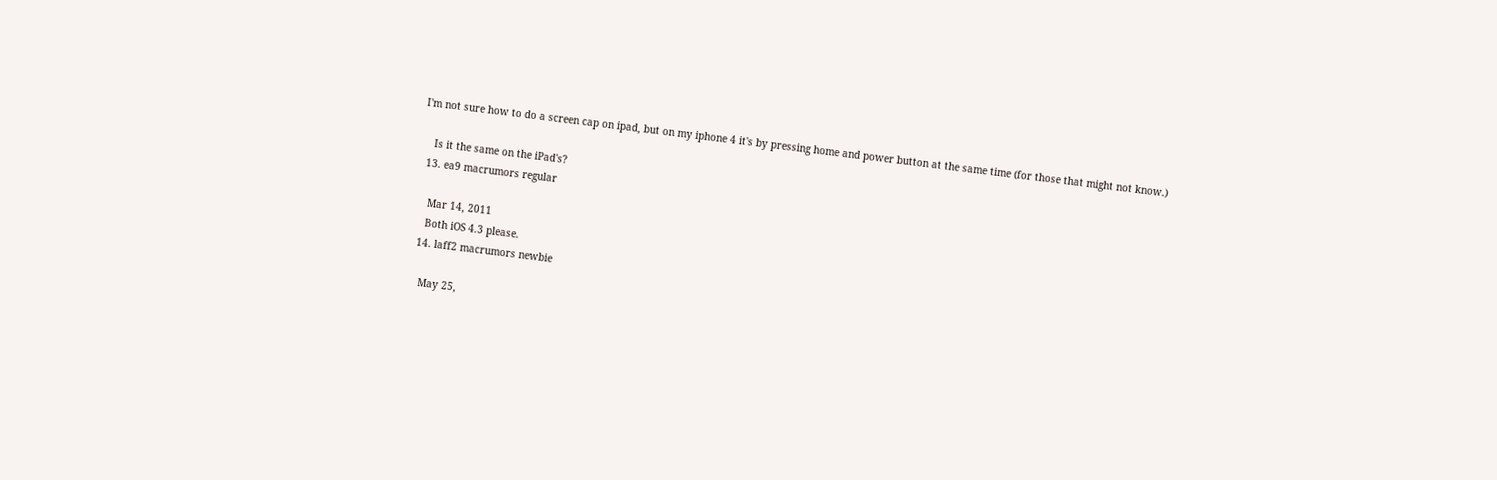I'm not sure how to do a screen cap on ipad, but on my iphone 4 it's by pressing home and power button at the same time (for those that might not know.)

    Is it the same on the iPad's?
  13. ea9 macrumors regular

    Mar 14, 2011
    Both iOS 4.3 please.
  14. laff2 macrumors newbie

    May 25,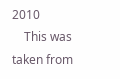2010
    This was taken from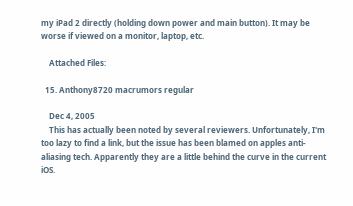my iPad 2 directly (holding down power and main button). It may be worse if viewed on a monitor, laptop, etc.

    Attached Files:

  15. Anthony8720 macrumors regular

    Dec 4, 2005
    This has actually been noted by several reviewers. Unfortunately, I'm too lazy to find a link, but the issue has been blamed on apples anti-aliasing tech. Apparently they are a little behind the curve in the current iOS.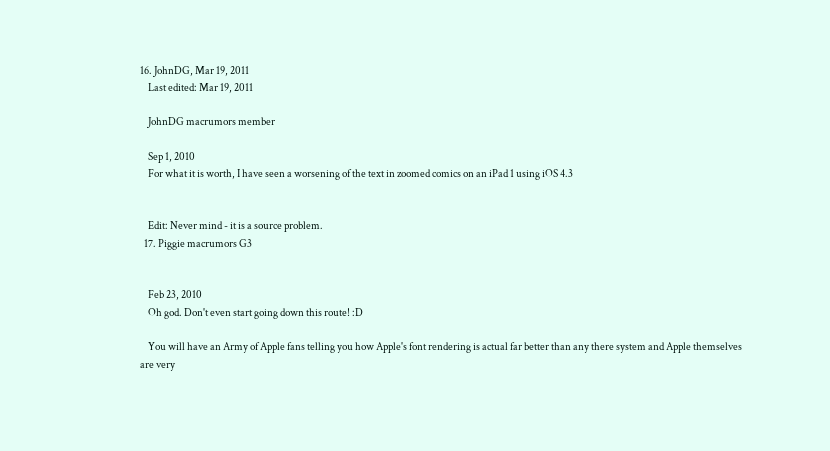16. JohnDG, Mar 19, 2011
    Last edited: Mar 19, 2011

    JohnDG macrumors member

    Sep 1, 2010
    For what it is worth, I have seen a worsening of the text in zoomed comics on an iPad 1 using iOS 4.3


    Edit: Never mind - it is a source problem.
  17. Piggie macrumors G3


    Feb 23, 2010
    Oh god. Don't even start going down this route! :D

    You will have an Army of Apple fans telling you how Apple's font rendering is actual far better than any there system and Apple themselves are very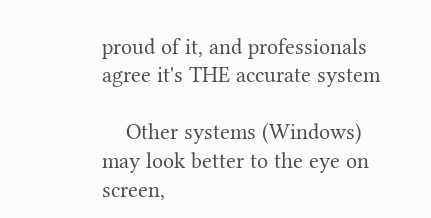proud of it, and professionals agree it's THE accurate system

    Other systems (Windows) may look better to the eye on screen,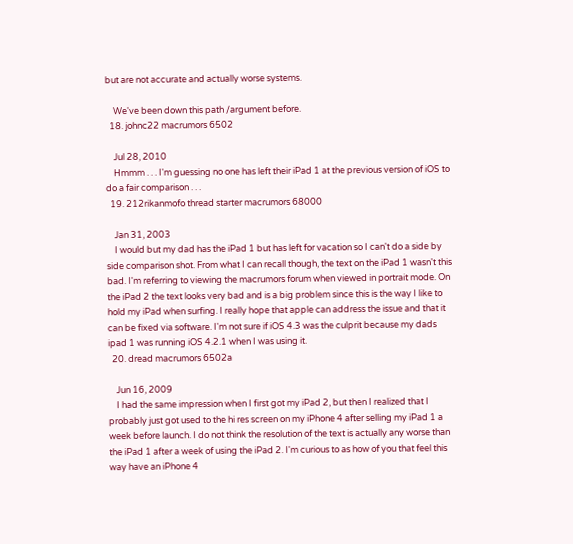but are not accurate and actually worse systems.

    We've been down this path /argument before.
  18. johnc22 macrumors 6502

    Jul 28, 2010
    Hmmm . . . I'm guessing no one has left their iPad 1 at the previous version of iOS to do a fair comparison . . .
  19. 212rikanmofo thread starter macrumors 68000

    Jan 31, 2003
    I would but my dad has the iPad 1 but has left for vacation so I can't do a side by side comparison shot. From what I can recall though, the text on the iPad 1 wasn't this bad. I'm referring to viewing the macrumors forum when viewed in portrait mode. On the iPad 2 the text looks very bad and is a big problem since this is the way I like to hold my iPad when surfing. I really hope that apple can address the issue and that it can be fixed via software. I'm not sure if iOS 4.3 was the culprit because my dads ipad 1 was running iOS 4.2.1 when I was using it.
  20. dread macrumors 6502a

    Jun 16, 2009
    I had the same impression when I first got my iPad 2, but then I realized that I probably just got used to the hi res screen on my iPhone 4 after selling my iPad 1 a week before launch. I do not think the resolution of the text is actually any worse than the iPad 1 after a week of using the iPad 2. I'm curious to as how of you that feel this way have an iPhone 4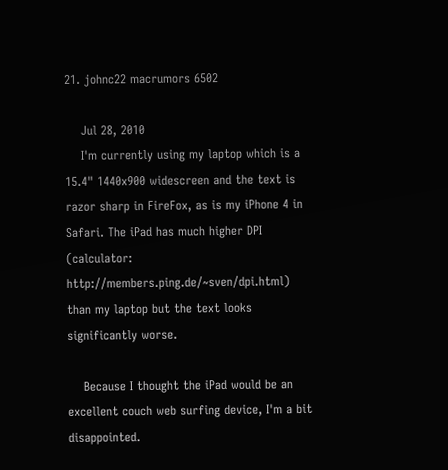21. johnc22 macrumors 6502

    Jul 28, 2010
    I'm currently using my laptop which is a 15.4" 1440x900 widescreen and the text is razor sharp in FireFox, as is my iPhone 4 in Safari. The iPad has much higher DPI (calculator: http://members.ping.de/~sven/dpi.html) than my laptop but the text looks significantly worse.

    Because I thought the iPad would be an excellent couch web surfing device, I'm a bit disappointed.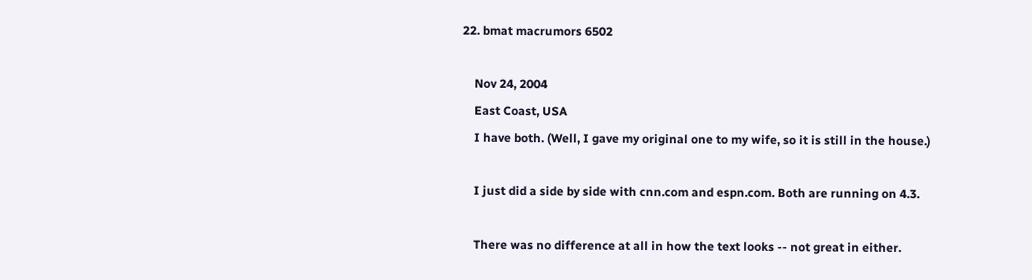22. bmat macrumors 6502

    Nov 24, 2004
    East Coast, USA
    I have both. (Well, I gave my original one to my wife, so it is still in the house.)

    I just did a side by side with cnn.com and espn.com. Both are running on 4.3.

    There was no difference at all in how the text looks -- not great in either.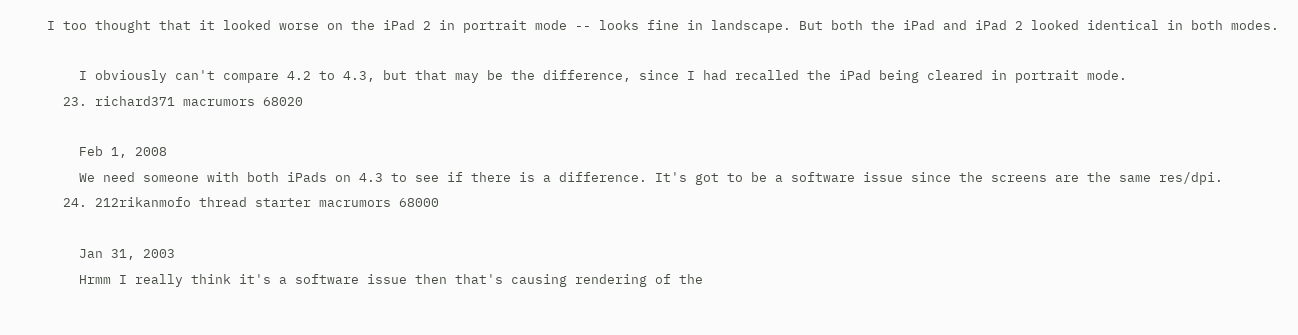I too thought that it looked worse on the iPad 2 in portrait mode -- looks fine in landscape. But both the iPad and iPad 2 looked identical in both modes.

    I obviously can't compare 4.2 to 4.3, but that may be the difference, since I had recalled the iPad being cleared in portrait mode.
  23. richard371 macrumors 68020

    Feb 1, 2008
    We need someone with both iPads on 4.3 to see if there is a difference. It's got to be a software issue since the screens are the same res/dpi.
  24. 212rikanmofo thread starter macrumors 68000

    Jan 31, 2003
    Hrmm I really think it's a software issue then that's causing rendering of the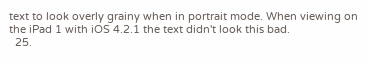text to look overly grainy when in portrait mode. When viewing on the iPad 1 with iOS 4.2.1 the text didn't look this bad.
  25.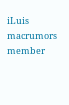iLuis macrumors member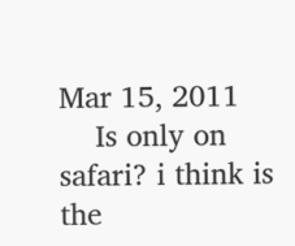Mar 15, 2011
    Is only on safari? i think is the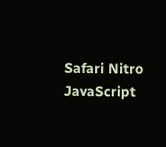Safari Nitro JavaScript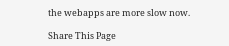the webapps are more slow now.

Share This Page